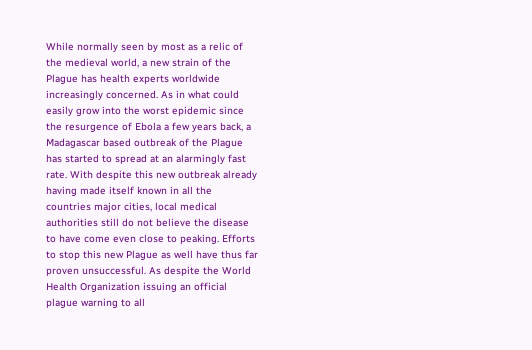While normally seen by most as a relic of the medieval world, a new strain of the Plague has health experts worldwide increasingly concerned. As in what could easily grow into the worst epidemic since the resurgence of Ebola a few years back, a Madagascar based outbreak of the Plague has started to spread at an alarmingly fast rate. With despite this new outbreak already having made itself known in all the countries major cities, local medical authorities still do not believe the disease to have come even close to peaking. Efforts to stop this new Plague as well have thus far proven unsuccessful. As despite the World Health Organization issuing an official plague warning to all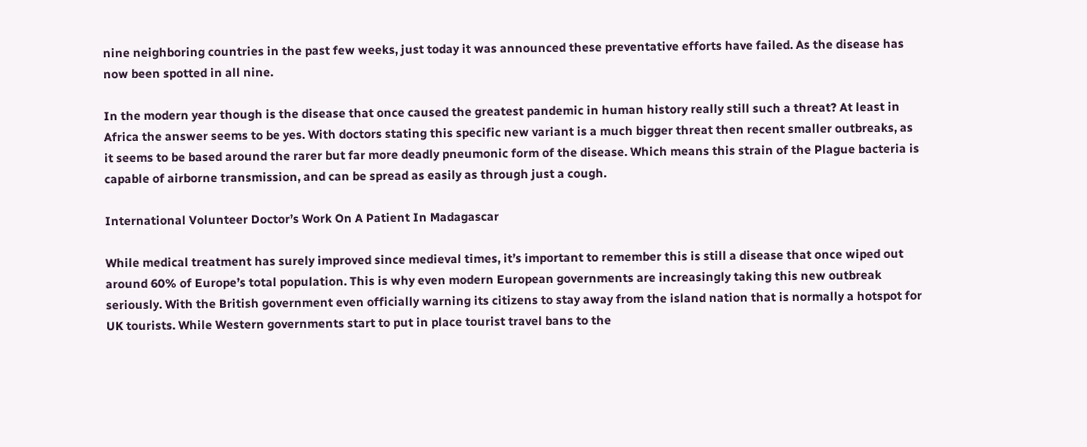nine neighboring countries in the past few weeks, just today it was announced these preventative efforts have failed. As the disease has now been spotted in all nine.

In the modern year though is the disease that once caused the greatest pandemic in human history really still such a threat? At least in Africa the answer seems to be yes. With doctors stating this specific new variant is a much bigger threat then recent smaller outbreaks, as it seems to be based around the rarer but far more deadly pneumonic form of the disease. Which means this strain of the Plague bacteria is capable of airborne transmission, and can be spread as easily as through just a cough.

International Volunteer Doctor’s Work On A Patient In Madagascar

While medical treatment has surely improved since medieval times, it’s important to remember this is still a disease that once wiped out around 60% of Europe’s total population. This is why even modern European governments are increasingly taking this new outbreak seriously. With the British government even officially warning its citizens to stay away from the island nation that is normally a hotspot for UK tourists. While Western governments start to put in place tourist travel bans to the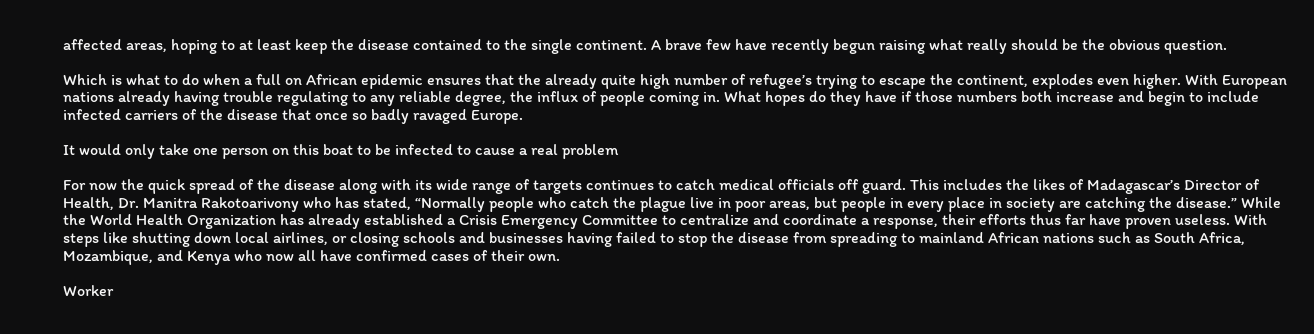affected areas, hoping to at least keep the disease contained to the single continent. A brave few have recently begun raising what really should be the obvious question.

Which is what to do when a full on African epidemic ensures that the already quite high number of refugee’s trying to escape the continent, explodes even higher. With European nations already having trouble regulating to any reliable degree, the influx of people coming in. What hopes do they have if those numbers both increase and begin to include infected carriers of the disease that once so badly ravaged Europe.

It would only take one person on this boat to be infected to cause a real problem

For now the quick spread of the disease along with its wide range of targets continues to catch medical officials off guard. This includes the likes of Madagascar’s Director of Health, Dr. Manitra Rakotoarivony who has stated, “Normally people who catch the plague live in poor areas, but people in every place in society are catching the disease.” While the World Health Organization has already established a Crisis Emergency Committee to centralize and coordinate a response, their efforts thus far have proven useless. With steps like shutting down local airlines, or closing schools and businesses having failed to stop the disease from spreading to mainland African nations such as South Africa, Mozambique, and Kenya who now all have confirmed cases of their own.

Worker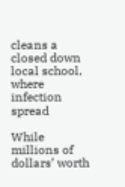cleans a closed down local school, where infection spread

While millions of dollars’ worth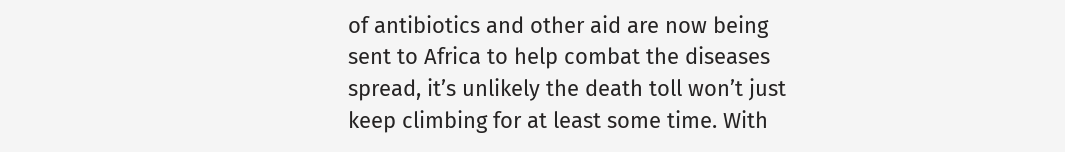of antibiotics and other aid are now being sent to Africa to help combat the diseases spread, it’s unlikely the death toll won’t just keep climbing for at least some time. With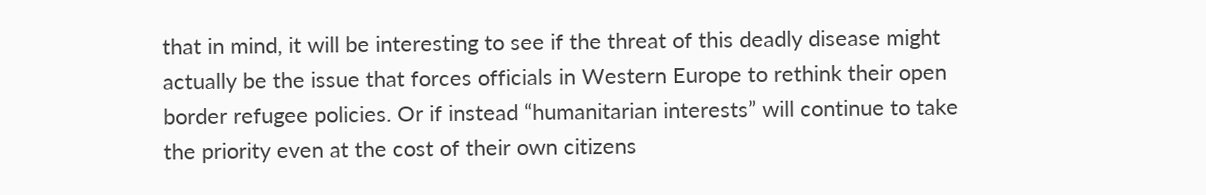that in mind, it will be interesting to see if the threat of this deadly disease might actually be the issue that forces officials in Western Europe to rethink their open border refugee policies. Or if instead “humanitarian interests” will continue to take the priority even at the cost of their own citizens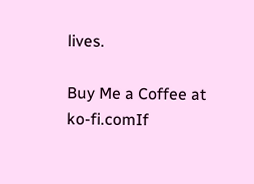lives.

Buy Me a Coffee at ko-fi.comIf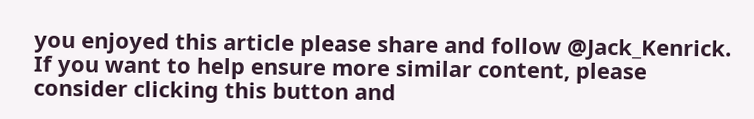you enjoyed this article please share and follow @Jack_Kenrick. If you want to help ensure more similar content, please consider clicking this button and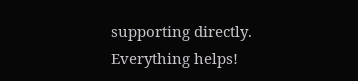supporting directly. Everything helps!